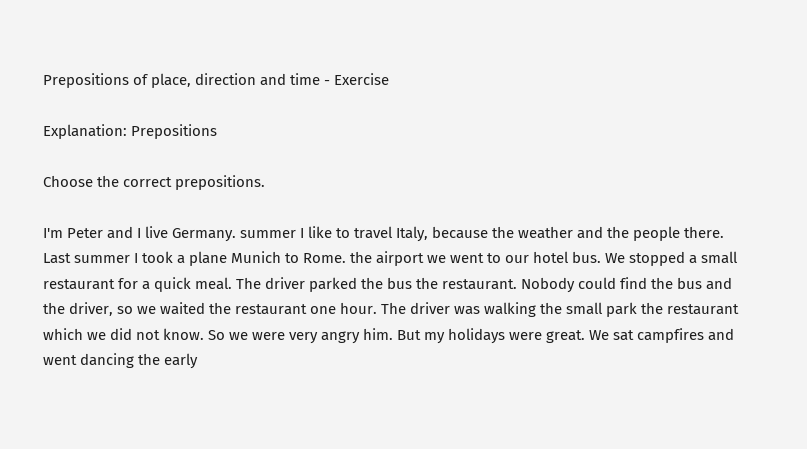Prepositions of place, direction and time - Exercise

Explanation: Prepositions

Choose the correct prepositions.

I'm Peter and I live Germany. summer I like to travel Italy, because the weather and the people there. Last summer I took a plane Munich to Rome. the airport we went to our hotel bus. We stopped a small restaurant for a quick meal. The driver parked the bus the restaurant. Nobody could find the bus and the driver, so we waited the restaurant one hour. The driver was walking the small park the restaurant which we did not know. So we were very angry him. But my holidays were great. We sat campfires and went dancing the early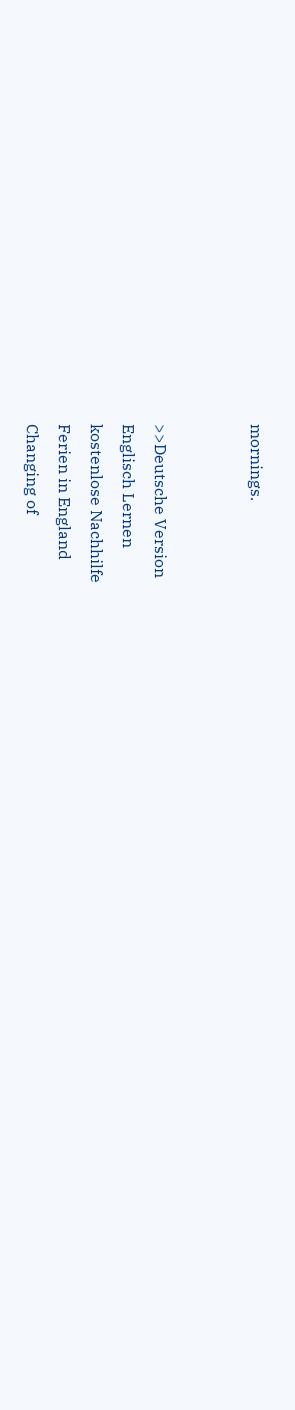mornings.


>>Deutsche Version
Englisch Lernen
kostenlose Nachhilfe
Ferien in England
Changing of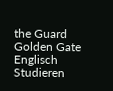the Guard
Golden Gate
Englisch Studieren